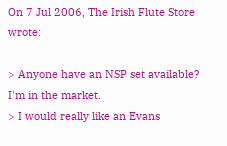On 7 Jul 2006, The Irish Flute Store wrote:

> Anyone have an NSP set available?  I'm in the market.
> I would really like an Evans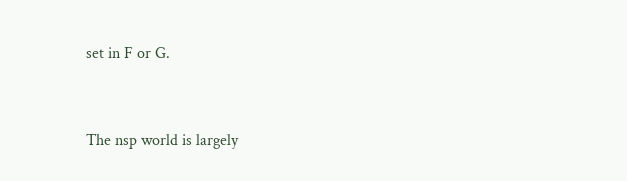set in F or G.


The nsp world is largely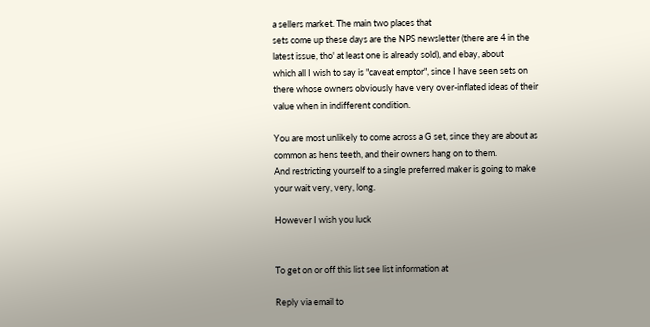a sellers market. The main two places that
sets come up these days are the NPS newsletter (there are 4 in the
latest issue, tho' at least one is already sold), and ebay, about
which all I wish to say is "caveat emptor", since I have seen sets on
there whose owners obviously have very over-inflated ideas of their
value when in indifferent condition.

You are most unlikely to come across a G set, since they are about as
common as hens teeth, and their owners hang on to them.
And restricting yourself to a single preferred maker is going to make
your wait very, very, long.

However I wish you luck


To get on or off this list see list information at

Reply via email to